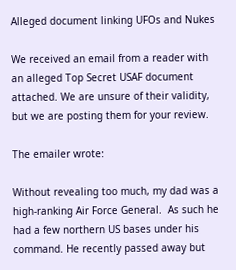Alleged document linking UFOs and Nukes

We received an email from a reader with an alleged Top Secret USAF document attached. We are unsure of their validity, but we are posting them for your review.

The emailer wrote:

Without revealing too much, my dad was a high-ranking Air Force General.  As such he had a few northern US bases under his command. He recently passed away but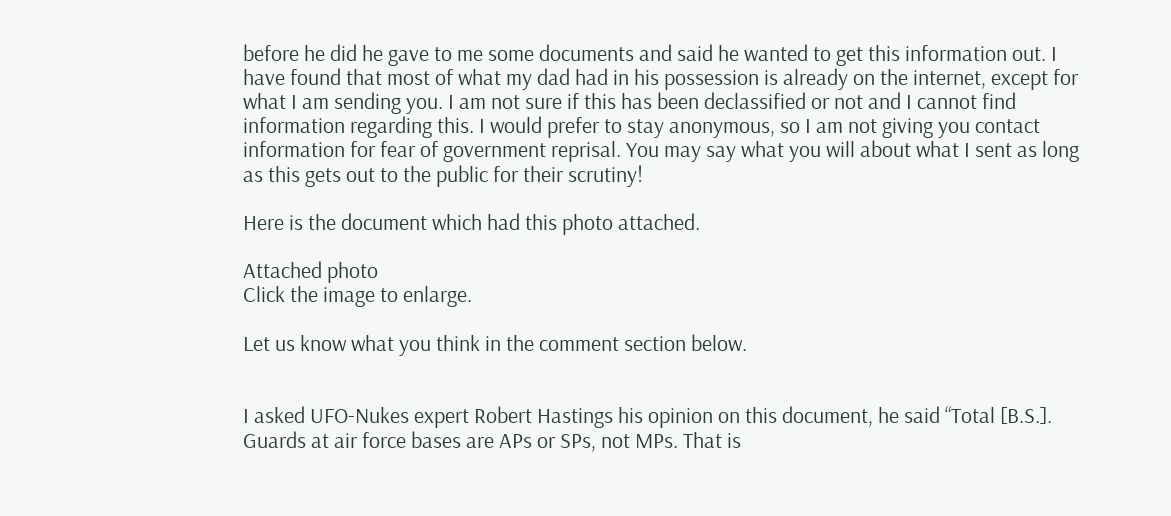before he did he gave to me some documents and said he wanted to get this information out. I have found that most of what my dad had in his possession is already on the internet, except for what I am sending you. I am not sure if this has been declassified or not and I cannot find information regarding this. I would prefer to stay anonymous, so I am not giving you contact information for fear of government reprisal. You may say what you will about what I sent as long as this gets out to the public for their scrutiny!

Here is the document which had this photo attached.

Attached photo
Click the image to enlarge.

Let us know what you think in the comment section below.


I asked UFO-Nukes expert Robert Hastings his opinion on this document, he said “Total [B.S.]. Guards at air force bases are APs or SPs, not MPs. That is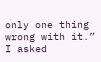only one thing wrong with it.” I asked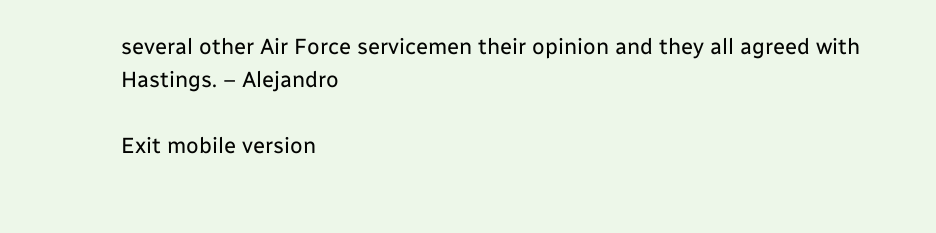several other Air Force servicemen their opinion and they all agreed with Hastings. – Alejandro

Exit mobile version